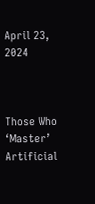April 23, 2024



Those Who ‘Master’ Artificial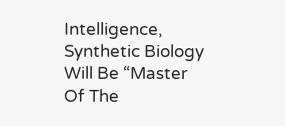Intelligence, Synthetic Biology Will Be “Master Of The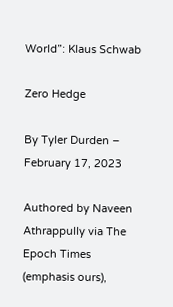World”: Klaus Schwab

Zero Hedge

By Tyler Durden – February 17, 2023

Authored by Naveen Athrappully via The Epoch Times (emphasis ours),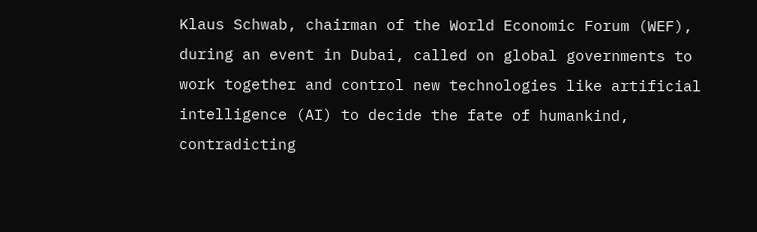Klaus Schwab, chairman of the World Economic Forum (WEF), during an event in Dubai, called on global governments to work together and control new technologies like artificial intelligence (AI) to decide the fate of humankind, contradicting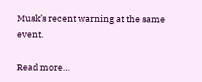Musk’s recent warning at the same event.

Read more…